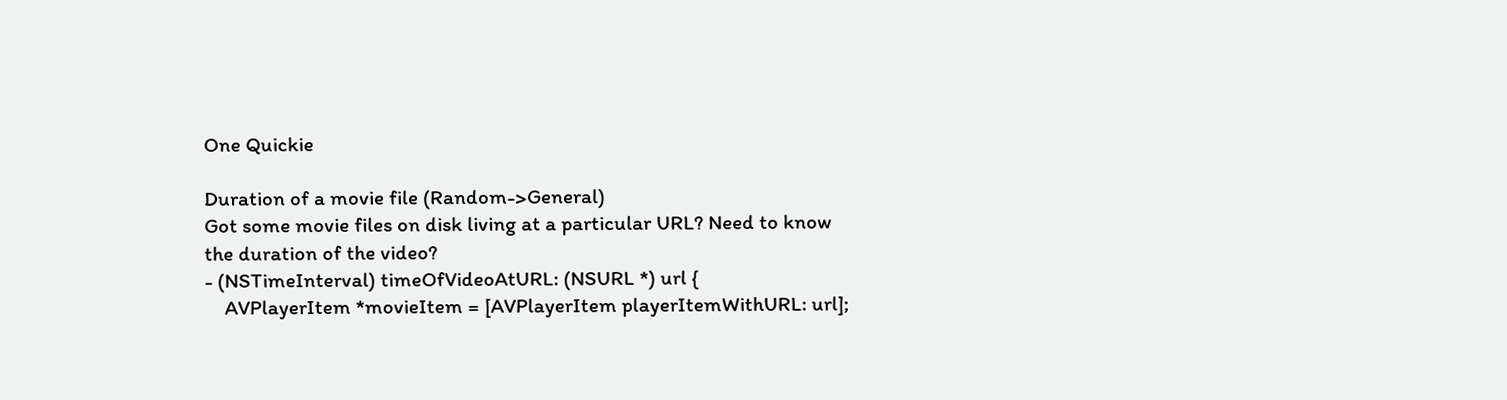One Quickie

Duration of a movie file (Random->General)
Got some movie files on disk living at a particular URL? Need to know the duration of the video?
- (NSTimeInterval) timeOfVideoAtURL: (NSURL *) url {
    AVPlayerItem *movieItem = [AVPlayerItem playerItemWithURL: url];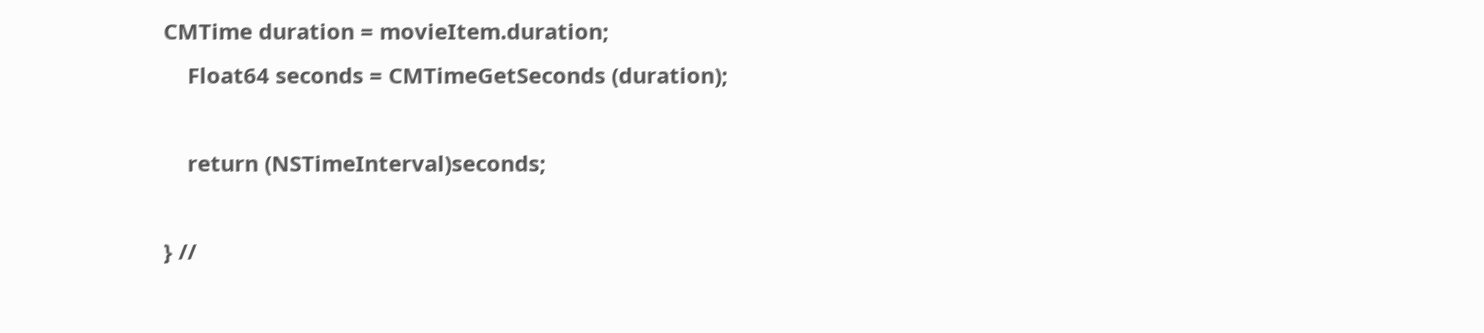CMTime duration = movieItem.duration;
    Float64 seconds = CMTimeGetSeconds (duration);

    return (NSTimeInterval)seconds;

} //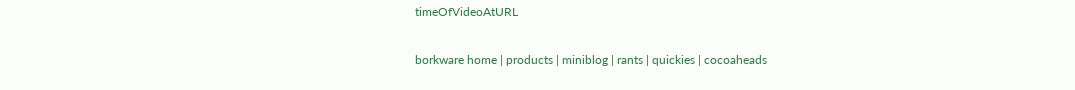timeOfVideoAtURL

borkware home | products | miniblog | rants | quickies | cocoaheads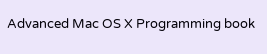Advanced Mac OS X Programming book